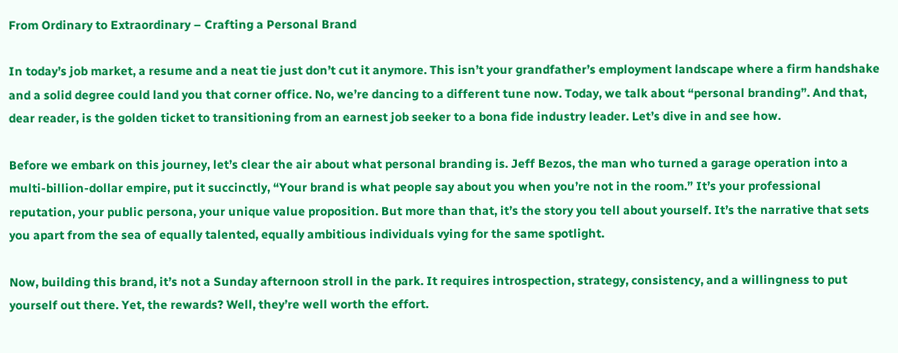From Ordinary to Extraordinary – Crafting a Personal Brand

In today’s job market, a resume and a neat tie just don’t cut it anymore. This isn’t your grandfather’s employment landscape where a firm handshake and a solid degree could land you that corner office. No, we’re dancing to a different tune now. Today, we talk about “personal branding”. And that, dear reader, is the golden ticket to transitioning from an earnest job seeker to a bona fide industry leader. Let’s dive in and see how.

Before we embark on this journey, let’s clear the air about what personal branding is. Jeff Bezos, the man who turned a garage operation into a multi-billion-dollar empire, put it succinctly, “Your brand is what people say about you when you’re not in the room.” It’s your professional reputation, your public persona, your unique value proposition. But more than that, it’s the story you tell about yourself. It’s the narrative that sets you apart from the sea of equally talented, equally ambitious individuals vying for the same spotlight.

Now, building this brand, it’s not a Sunday afternoon stroll in the park. It requires introspection, strategy, consistency, and a willingness to put yourself out there. Yet, the rewards? Well, they’re well worth the effort.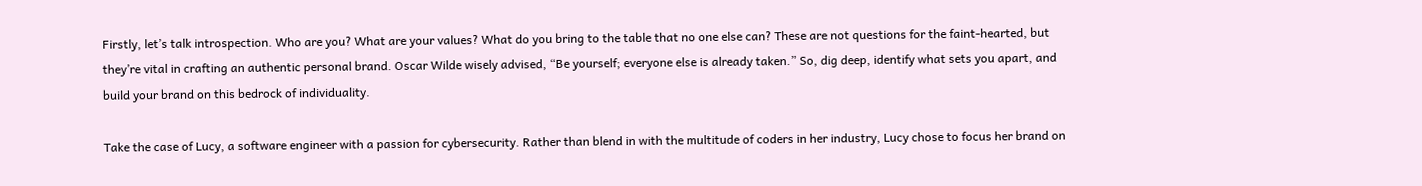Firstly, let’s talk introspection. Who are you? What are your values? What do you bring to the table that no one else can? These are not questions for the faint-hearted, but they’re vital in crafting an authentic personal brand. Oscar Wilde wisely advised, “Be yourself; everyone else is already taken.” So, dig deep, identify what sets you apart, and build your brand on this bedrock of individuality.

Take the case of Lucy, a software engineer with a passion for cybersecurity. Rather than blend in with the multitude of coders in her industry, Lucy chose to focus her brand on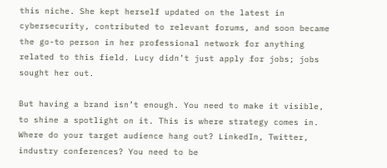this niche. She kept herself updated on the latest in cybersecurity, contributed to relevant forums, and soon became the go-to person in her professional network for anything related to this field. Lucy didn’t just apply for jobs; jobs sought her out.

But having a brand isn’t enough. You need to make it visible, to shine a spotlight on it. This is where strategy comes in. Where do your target audience hang out? LinkedIn, Twitter, industry conferences? You need to be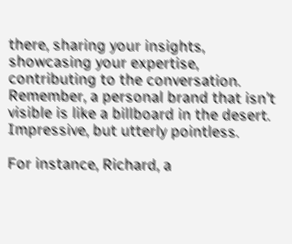there, sharing your insights, showcasing your expertise, contributing to the conversation. Remember, a personal brand that isn’t visible is like a billboard in the desert. Impressive, but utterly pointless.

For instance, Richard, a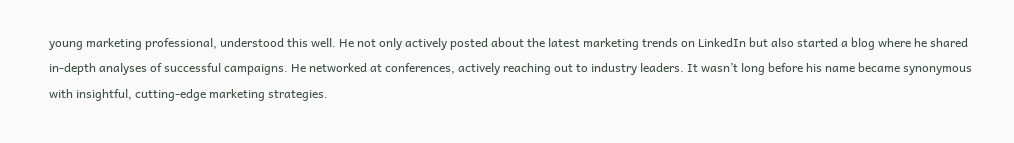young marketing professional, understood this well. He not only actively posted about the latest marketing trends on LinkedIn but also started a blog where he shared in-depth analyses of successful campaigns. He networked at conferences, actively reaching out to industry leaders. It wasn’t long before his name became synonymous with insightful, cutting-edge marketing strategies.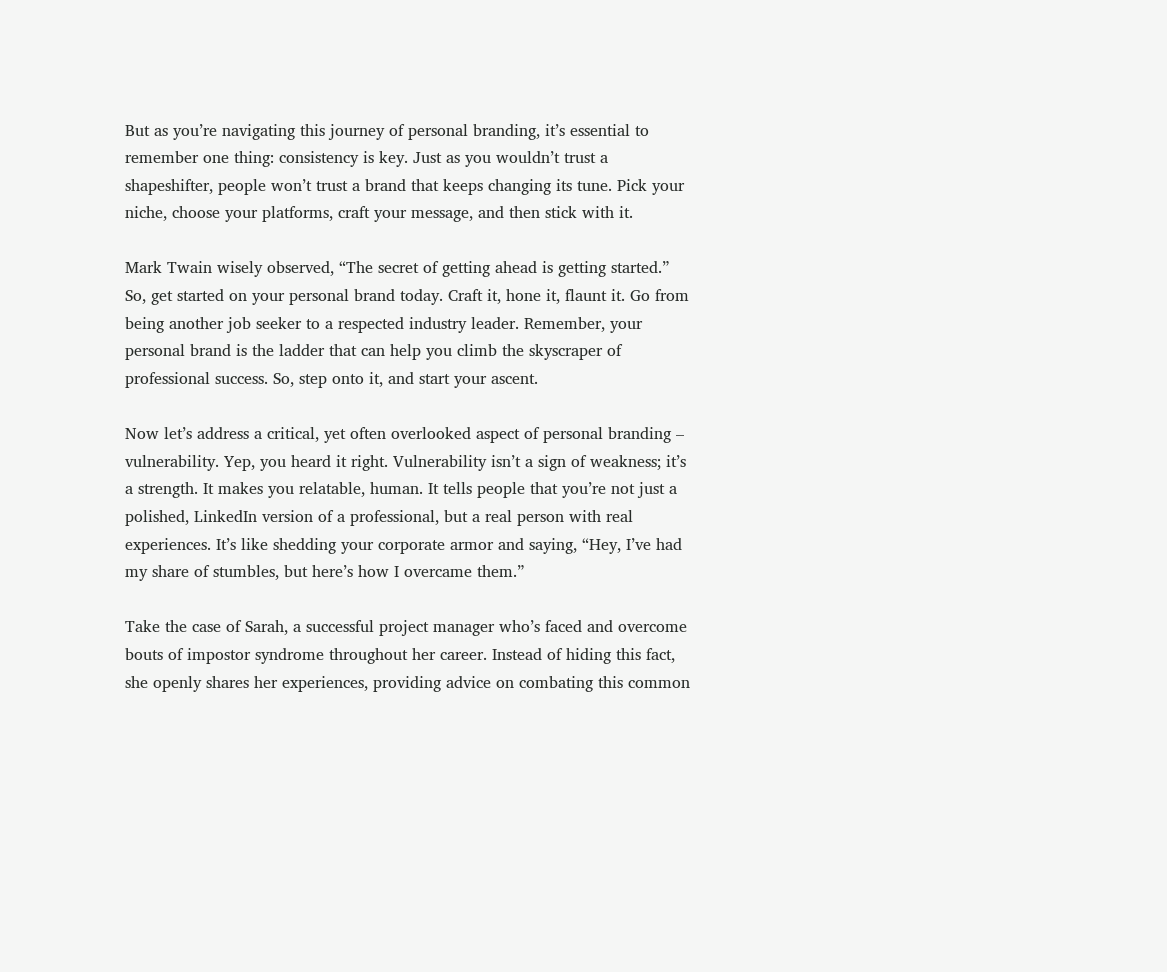But as you’re navigating this journey of personal branding, it’s essential to remember one thing: consistency is key. Just as you wouldn’t trust a shapeshifter, people won’t trust a brand that keeps changing its tune. Pick your niche, choose your platforms, craft your message, and then stick with it.

Mark Twain wisely observed, “The secret of getting ahead is getting started.” So, get started on your personal brand today. Craft it, hone it, flaunt it. Go from being another job seeker to a respected industry leader. Remember, your personal brand is the ladder that can help you climb the skyscraper of professional success. So, step onto it, and start your ascent.

Now let’s address a critical, yet often overlooked aspect of personal branding – vulnerability. Yep, you heard it right. Vulnerability isn’t a sign of weakness; it’s a strength. It makes you relatable, human. It tells people that you’re not just a polished, LinkedIn version of a professional, but a real person with real experiences. It’s like shedding your corporate armor and saying, “Hey, I’ve had my share of stumbles, but here’s how I overcame them.”

Take the case of Sarah, a successful project manager who’s faced and overcome bouts of impostor syndrome throughout her career. Instead of hiding this fact, she openly shares her experiences, providing advice on combating this common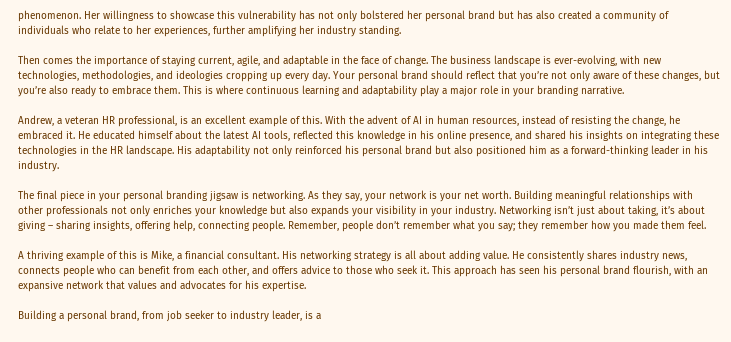phenomenon. Her willingness to showcase this vulnerability has not only bolstered her personal brand but has also created a community of individuals who relate to her experiences, further amplifying her industry standing.

Then comes the importance of staying current, agile, and adaptable in the face of change. The business landscape is ever-evolving, with new technologies, methodologies, and ideologies cropping up every day. Your personal brand should reflect that you’re not only aware of these changes, but you’re also ready to embrace them. This is where continuous learning and adaptability play a major role in your branding narrative.

Andrew, a veteran HR professional, is an excellent example of this. With the advent of AI in human resources, instead of resisting the change, he embraced it. He educated himself about the latest AI tools, reflected this knowledge in his online presence, and shared his insights on integrating these technologies in the HR landscape. His adaptability not only reinforced his personal brand but also positioned him as a forward-thinking leader in his industry.

The final piece in your personal branding jigsaw is networking. As they say, your network is your net worth. Building meaningful relationships with other professionals not only enriches your knowledge but also expands your visibility in your industry. Networking isn’t just about taking, it’s about giving – sharing insights, offering help, connecting people. Remember, people don’t remember what you say; they remember how you made them feel.

A thriving example of this is Mike, a financial consultant. His networking strategy is all about adding value. He consistently shares industry news, connects people who can benefit from each other, and offers advice to those who seek it. This approach has seen his personal brand flourish, with an expansive network that values and advocates for his expertise.

Building a personal brand, from job seeker to industry leader, is a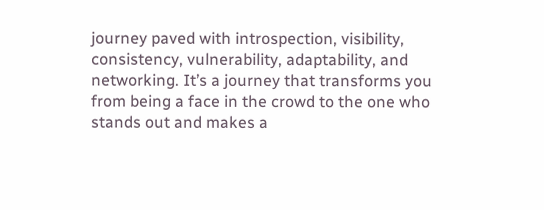journey paved with introspection, visibility, consistency, vulnerability, adaptability, and networking. It’s a journey that transforms you from being a face in the crowd to the one who stands out and makes a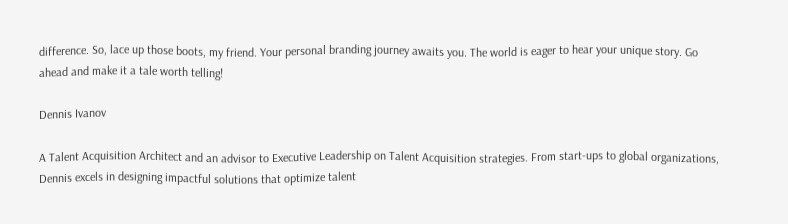difference. So, lace up those boots, my friend. Your personal branding journey awaits you. The world is eager to hear your unique story. Go ahead and make it a tale worth telling!

Dennis Ivanov

A Talent Acquisition Architect and an advisor to Executive Leadership on Talent Acquisition strategies. From start-ups to global organizations, Dennis excels in designing impactful solutions that optimize talent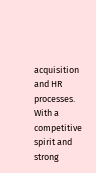acquisition and HR processes. With a competitive spirit and strong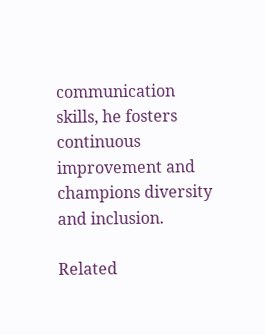communication skills, he fosters continuous improvement and champions diversity and inclusion.

Related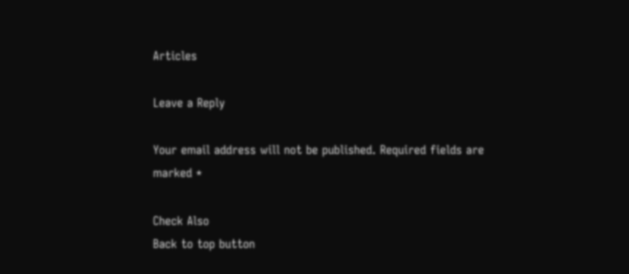Articles

Leave a Reply

Your email address will not be published. Required fields are marked *

Check Also
Back to top button